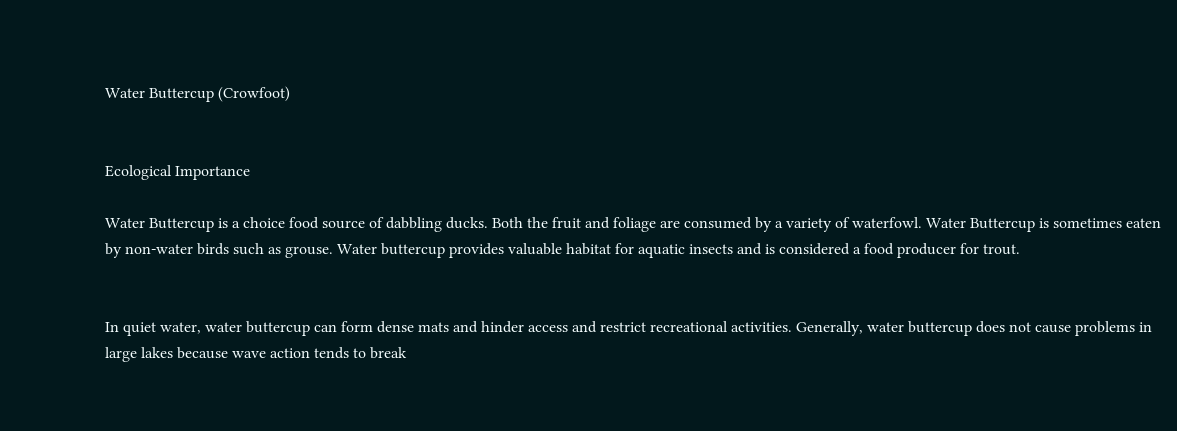Water Buttercup (Crowfoot)


Ecological Importance

Water Buttercup is a choice food source of dabbling ducks. Both the fruit and foliage are consumed by a variety of waterfowl. Water Buttercup is sometimes eaten by non-water birds such as grouse. Water buttercup provides valuable habitat for aquatic insects and is considered a food producer for trout.


In quiet water, water buttercup can form dense mats and hinder access and restrict recreational activities. Generally, water buttercup does not cause problems in large lakes because wave action tends to break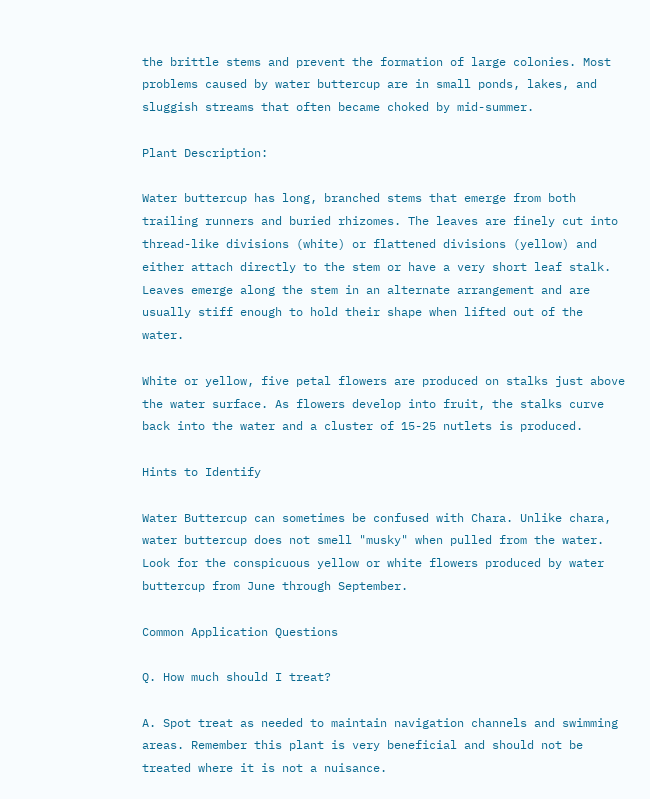the brittle stems and prevent the formation of large colonies. Most problems caused by water buttercup are in small ponds, lakes, and sluggish streams that often became choked by mid-summer.

Plant Description:

Water buttercup has long, branched stems that emerge from both trailing runners and buried rhizomes. The leaves are finely cut into thread-like divisions (white) or flattened divisions (yellow) and either attach directly to the stem or have a very short leaf stalk. Leaves emerge along the stem in an alternate arrangement and are usually stiff enough to hold their shape when lifted out of the water.

White or yellow, five petal flowers are produced on stalks just above the water surface. As flowers develop into fruit, the stalks curve back into the water and a cluster of 15-25 nutlets is produced.

Hints to Identify

Water Buttercup can sometimes be confused with Chara. Unlike chara, water buttercup does not smell "musky" when pulled from the water. Look for the conspicuous yellow or white flowers produced by water buttercup from June through September.

Common Application Questions

Q. How much should I treat?

A. Spot treat as needed to maintain navigation channels and swimming areas. Remember this plant is very beneficial and should not be treated where it is not a nuisance.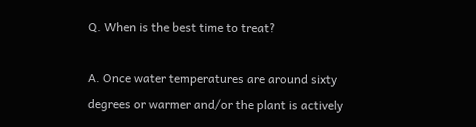Q. When is the best time to treat?

A. Once water temperatures are around sixty degrees or warmer and/or the plant is actively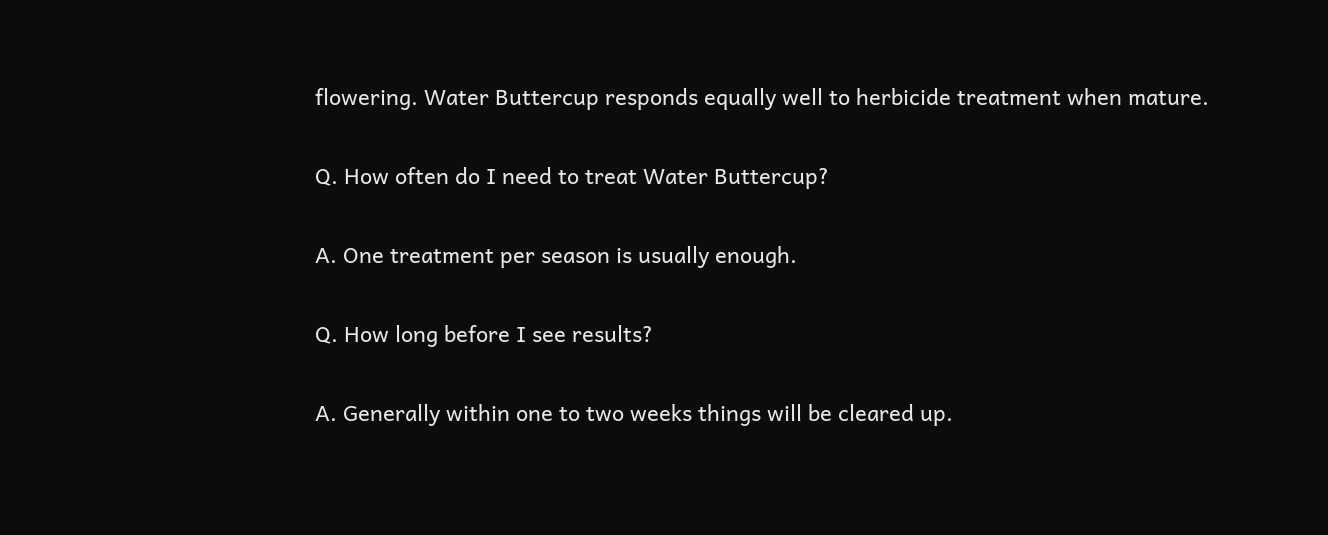flowering. Water Buttercup responds equally well to herbicide treatment when mature.

Q. How often do I need to treat Water Buttercup?

A. One treatment per season is usually enough.

Q. How long before I see results?

A. Generally within one to two weeks things will be cleared up.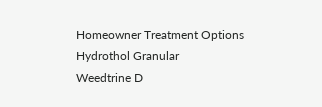Homeowner Treatment Options
Hydrothol Granular
Weedtrine D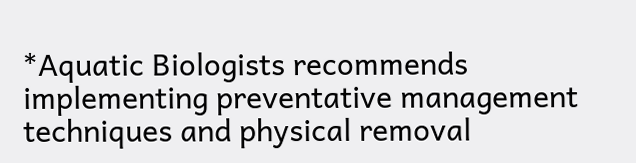*Aquatic Biologists recommends implementing preventative management techniques and physical removal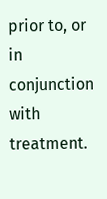prior to, or in conjunction with treatment.